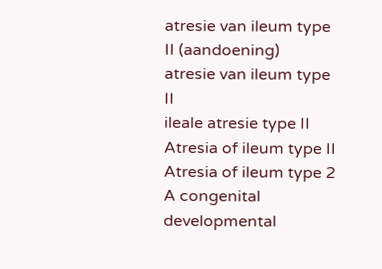atresie van ileum type II (aandoening)
atresie van ileum type II
ileale atresie type II
Atresia of ileum type II
Atresia of ileum type 2
A congenital developmental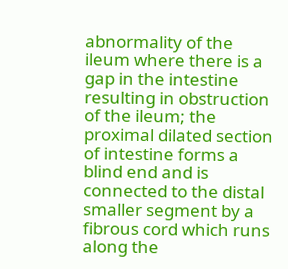abnormality of the ileum where there is a gap in the intestine resulting in obstruction of the ileum; the proximal dilated section of intestine forms a blind end and is connected to the distal smaller segment by a fibrous cord which runs along the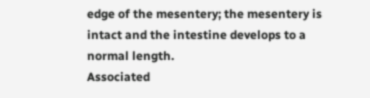edge of the mesentery; the mesentery is intact and the intestine develops to a normal length.
Associated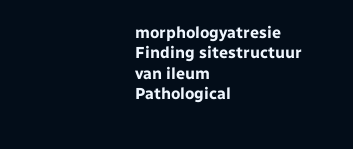morphologyatresie
Finding sitestructuur van ileum
Pathological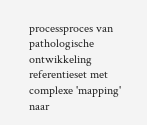processproces van pathologische ontwikkeling
referentieset met complexe 'mapping' naar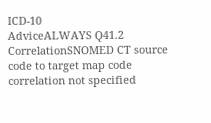ICD-10
AdviceALWAYS Q41.2
CorrelationSNOMED CT source code to target map code correlation not specified